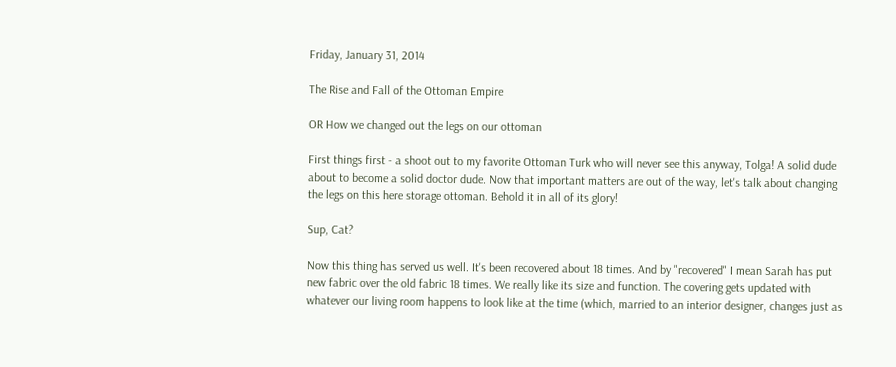Friday, January 31, 2014

The Rise and Fall of the Ottoman Empire

OR How we changed out the legs on our ottoman

First things first - a shoot out to my favorite Ottoman Turk who will never see this anyway, Tolga! A solid dude about to become a solid doctor dude. Now that important matters are out of the way, let's talk about changing the legs on this here storage ottoman. Behold it in all of its glory!

Sup, Cat?

Now this thing has served us well. It's been recovered about 18 times. And by "recovered" I mean Sarah has put new fabric over the old fabric 18 times. We really like its size and function. The covering gets updated with whatever our living room happens to look like at the time (which, married to an interior designer, changes just as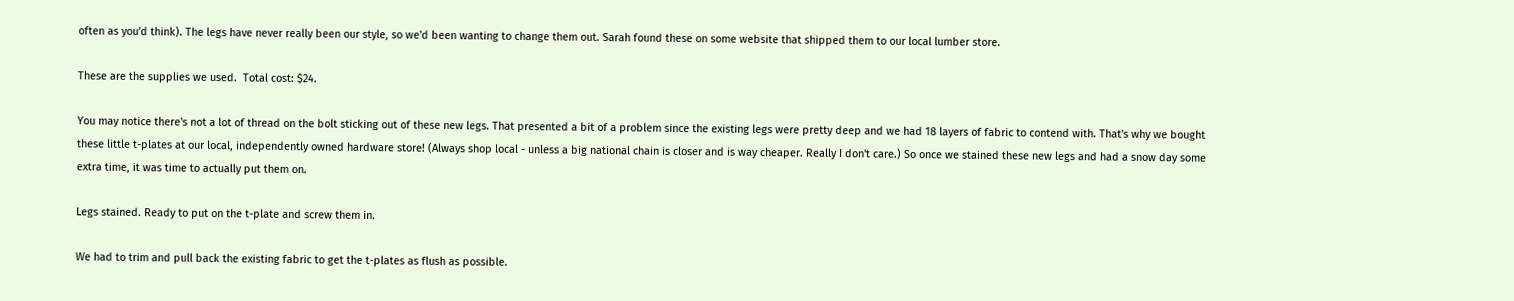often as you'd think). The legs have never really been our style, so we'd been wanting to change them out. Sarah found these on some website that shipped them to our local lumber store.

These are the supplies we used.  Total cost: $24.

You may notice there's not a lot of thread on the bolt sticking out of these new legs. That presented a bit of a problem since the existing legs were pretty deep and we had 18 layers of fabric to contend with. That's why we bought these little t-plates at our local, independently owned hardware store! (Always shop local - unless a big national chain is closer and is way cheaper. Really I don't care.) So once we stained these new legs and had a snow day some extra time, it was time to actually put them on.

Legs stained. Ready to put on the t-plate and screw them in.

We had to trim and pull back the existing fabric to get the t-plates as flush as possible.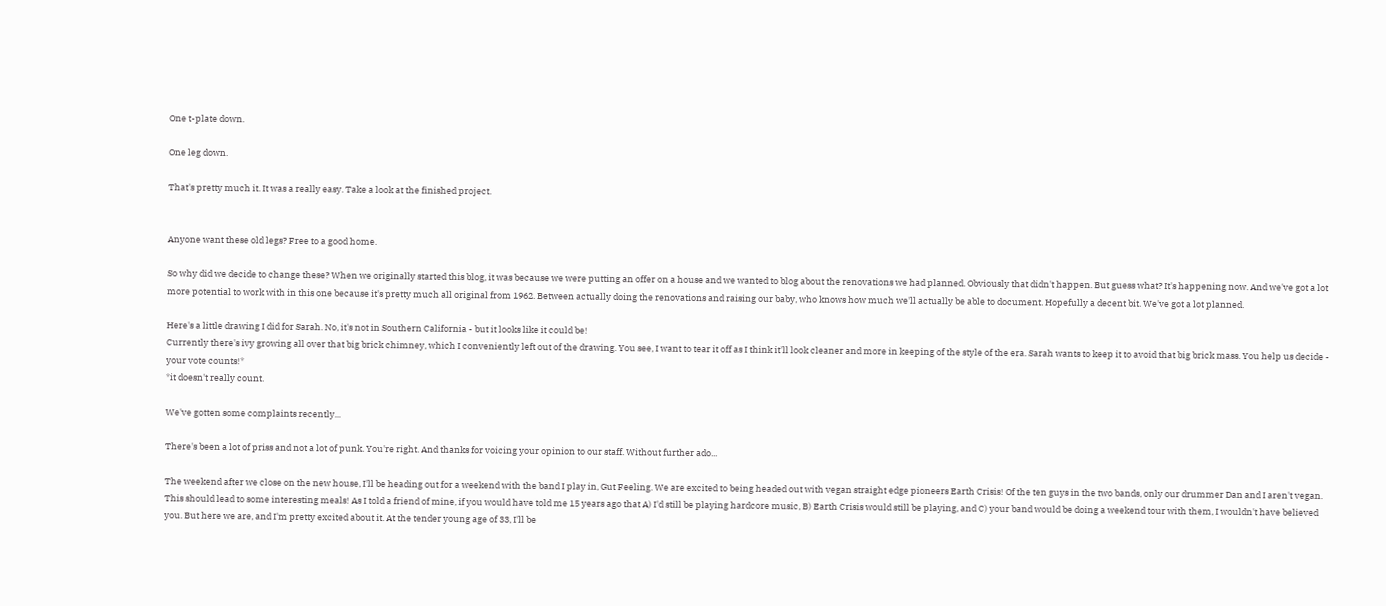One t-plate down.

One leg down.

That's pretty much it. It was a really easy. Take a look at the finished project.


Anyone want these old legs? Free to a good home.

So why did we decide to change these? When we originally started this blog, it was because we were putting an offer on a house and we wanted to blog about the renovations we had planned. Obviously that didn't happen. But guess what? It's happening now. And we've got a lot more potential to work with in this one because it's pretty much all original from 1962. Between actually doing the renovations and raising our baby, who knows how much we'll actually be able to document. Hopefully a decent bit. We've got a lot planned.

Here's a little drawing I did for Sarah. No, it's not in Southern California - but it looks like it could be!
Currently there's ivy growing all over that big brick chimney, which I conveniently left out of the drawing. You see, I want to tear it off as I think it'll look cleaner and more in keeping of the style of the era. Sarah wants to keep it to avoid that big brick mass. You help us decide - your vote counts!*
*it doesn't really count.

We've gotten some complaints recently...

There's been a lot of priss and not a lot of punk. You're right. And thanks for voicing your opinion to our staff. Without further ado...

The weekend after we close on the new house, I'll be heading out for a weekend with the band I play in, Gut Feeling. We are excited to being headed out with vegan straight edge pioneers Earth Crisis! Of the ten guys in the two bands, only our drummer Dan and I aren't vegan. This should lead to some interesting meals! As I told a friend of mine, if you would have told me 15 years ago that A) I'd still be playing hardcore music, B) Earth Crisis would still be playing, and C) your band would be doing a weekend tour with them, I wouldn't have believed you. But here we are, and I'm pretty excited about it. At the tender young age of 33, I'll be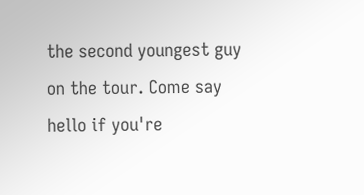the second youngest guy on the tour. Come say hello if you're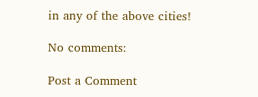in any of the above cities!

No comments:

Post a Comment